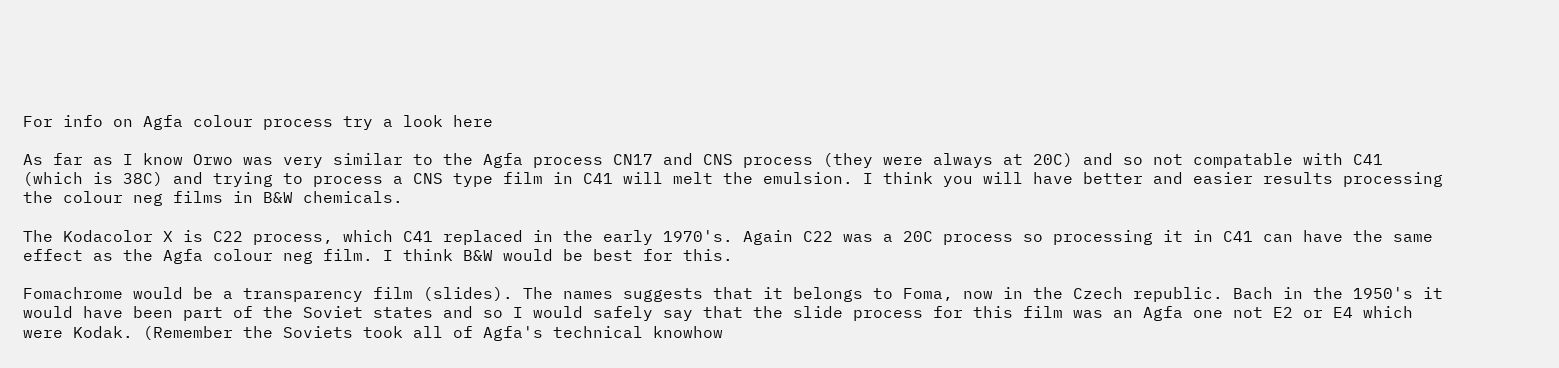For info on Agfa colour process try a look here

As far as I know Orwo was very similar to the Agfa process CN17 and CNS process (they were always at 20C) and so not compatable with C41 (which is 38C) and trying to process a CNS type film in C41 will melt the emulsion. I think you will have better and easier results processing the colour neg films in B&W chemicals.

The Kodacolor X is C22 process, which C41 replaced in the early 1970's. Again C22 was a 20C process so processing it in C41 can have the same effect as the Agfa colour neg film. I think B&W would be best for this.

Fomachrome would be a transparency film (slides). The names suggests that it belongs to Foma, now in the Czech republic. Bach in the 1950's it would have been part of the Soviet states and so I would safely say that the slide process for this film was an Agfa one not E2 or E4 which were Kodak. (Remember the Soviets took all of Agfa's technical knowhow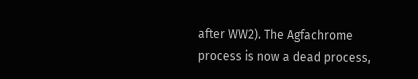after WW2). The Agfachrome process is now a dead process,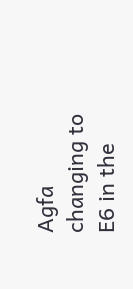Agfa changing to E6 in the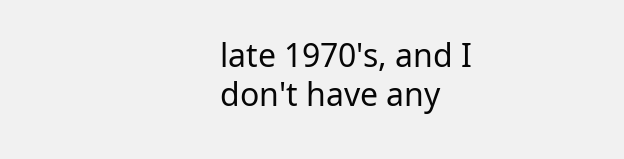late 1970's, and I don't have any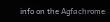info on the Agfachrome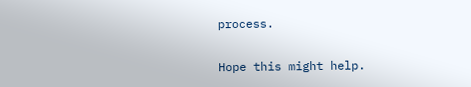process.

Hope this might help.